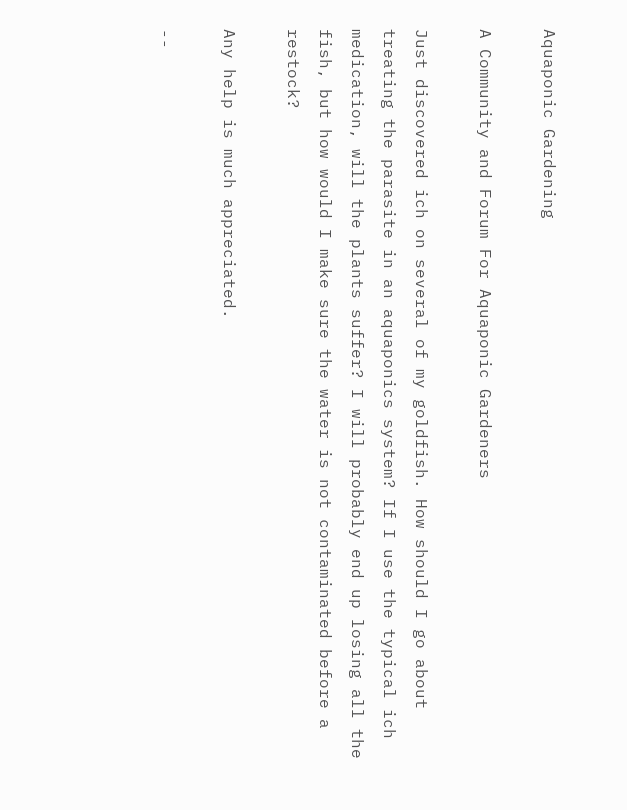Aquaponic Gardening

A Community and Forum For Aquaponic Gardeners

Just discovered ich on several of my goldfish. How should I go about treating the parasite in an aquaponics system? If I use the typical ich medication, will the plants suffer? I will probably end up losing all the fish, but how would I make sure the water is not contaminated before a restock?

Any help is much appreciated.

--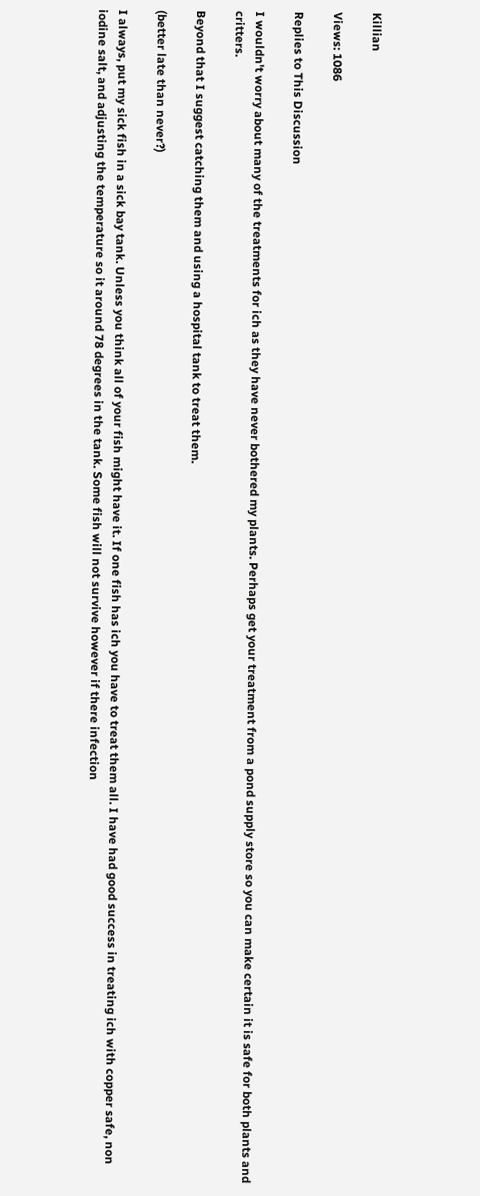Killian

Views: 1086

Replies to This Discussion

I wouldn't worry about many of the treatments for ich as they have never bothered my plants. Perhaps get your treatment from a pond supply store so you can make certain it is safe for both plants and critters.

Beyond that I suggest catching them and using a hospital tank to treat them.

(better late than never?)

I always, put my sick fish in a sick bay tank. Unless you think all of your fish might have it. If one fish has ich you have to treat them all. I have had good success in treating ich with copper safe, non iodine salt, and adjusting the temperature so it around 78 degrees in the tank. Some fish will not survive however if there infection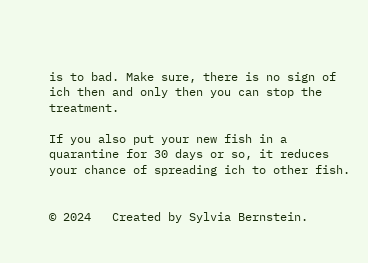is to bad. Make sure, there is no sign of ich then and only then you can stop the treatment.

If you also put your new fish in a quarantine for 30 days or so, it reduces your chance of spreading ich to other fish.


© 2024   Created by Sylvia Bernstein.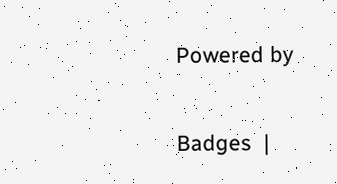Powered by

Badges  |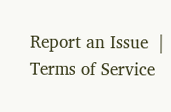Report an Issue  |  Terms of Service